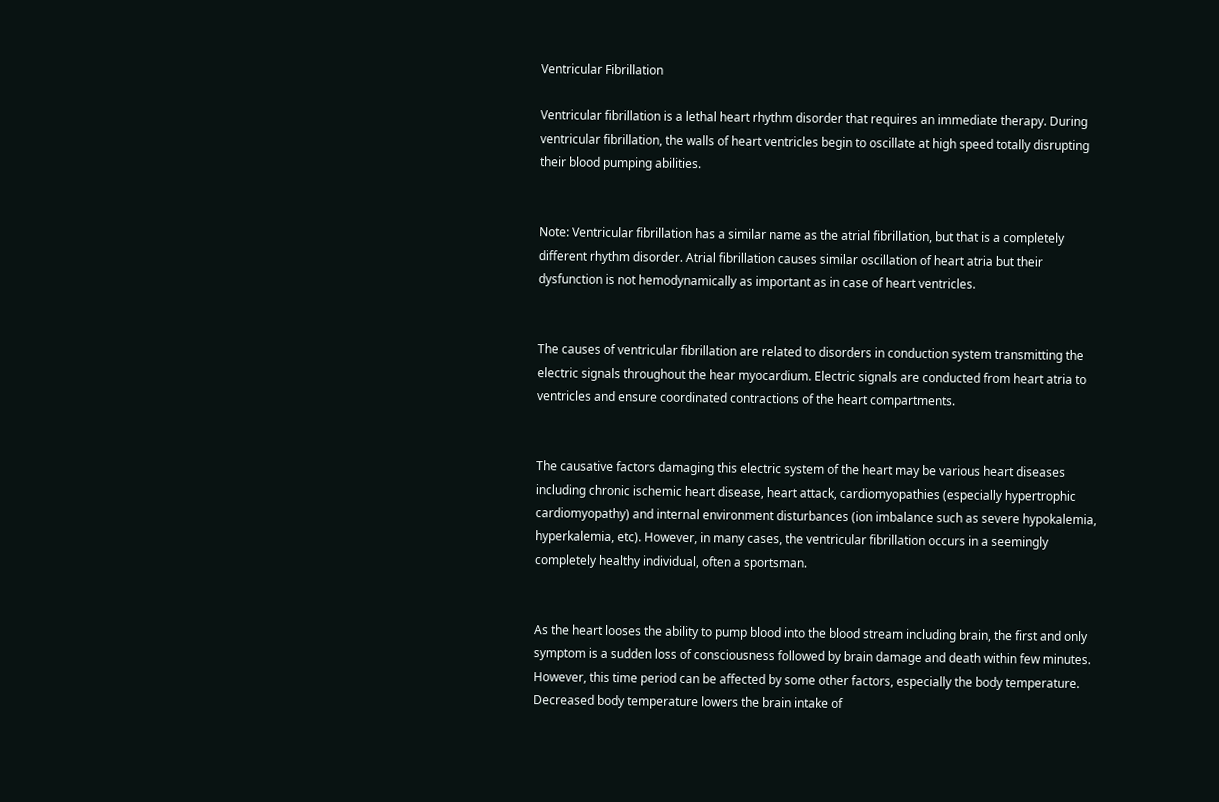Ventricular Fibrillation

Ventricular fibrillation is a lethal heart rhythm disorder that requires an immediate therapy. During ventricular fibrillation, the walls of heart ventricles begin to oscillate at high speed totally disrupting their blood pumping abilities.


Note: Ventricular fibrillation has a similar name as the atrial fibrillation, but that is a completely different rhythm disorder. Atrial fibrillation causes similar oscillation of heart atria but their dysfunction is not hemodynamically as important as in case of heart ventricles.


The causes of ventricular fibrillation are related to disorders in conduction system transmitting the electric signals throughout the hear myocardium. Electric signals are conducted from heart atria to ventricles and ensure coordinated contractions of the heart compartments.


The causative factors damaging this electric system of the heart may be various heart diseases including chronic ischemic heart disease, heart attack, cardiomyopathies (especially hypertrophic cardiomyopathy) and internal environment disturbances (ion imbalance such as severe hypokalemia, hyperkalemia, etc). However, in many cases, the ventricular fibrillation occurs in a seemingly completely healthy individual, often a sportsman.


As the heart looses the ability to pump blood into the blood stream including brain, the first and only symptom is a sudden loss of consciousness followed by brain damage and death within few minutes. However, this time period can be affected by some other factors, especially the body temperature. Decreased body temperature lowers the brain intake of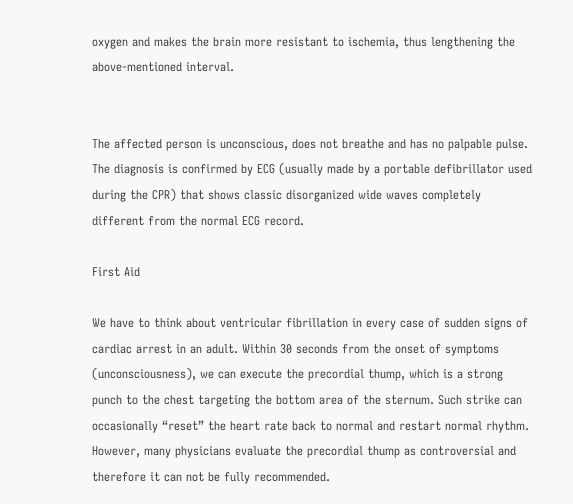oxygen and makes the brain more resistant to ischemia, thus lengthening the above-mentioned interval.


The affected person is unconscious, does not breathe and has no palpable pulse. The diagnosis is confirmed by ECG (usually made by a portable defibrillator used during the CPR) that shows classic disorganized wide waves completely different from the normal ECG record.

First Aid

We have to think about ventricular fibrillation in every case of sudden signs of cardiac arrest in an adult. Within 30 seconds from the onset of symptoms (unconsciousness), we can execute the precordial thump, which is a strong punch to the chest targeting the bottom area of the sternum. Such strike can occasionally “reset” the heart rate back to normal and restart normal rhythm. However, many physicians evaluate the precordial thump as controversial and therefore it can not be fully recommended.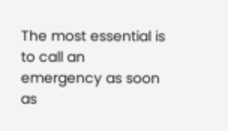The most essential is to call an emergency as soon as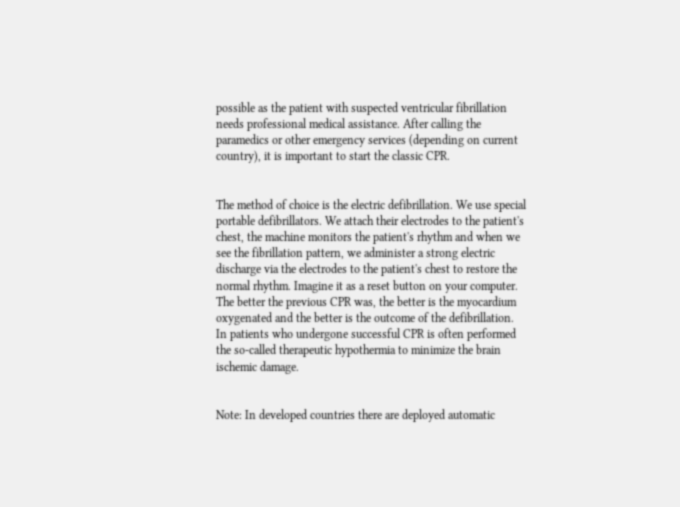possible as the patient with suspected ventricular fibrillation needs professional medical assistance. After calling the paramedics or other emergency services (depending on current country), it is important to start the classic CPR.


The method of choice is the electric defibrillation. We use special portable defibrillators. We attach their electrodes to the patient's chest, the machine monitors the patient's rhythm and when we see the fibrillation pattern, we administer a strong electric discharge via the electrodes to the patient's chest to restore the normal rhythm. Imagine it as a reset button on your computer. The better the previous CPR was, the better is the myocardium oxygenated and the better is the outcome of the defibrillation. In patients who undergone successful CPR is often performed the so-called therapeutic hypothermia to minimize the brain ischemic damage.


Note: In developed countries there are deployed automatic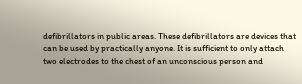defibrillators in public areas. These defibrillators are devices that can be used by practically anyone. It is sufficient to only attach two electrodes to the chest of an unconscious person and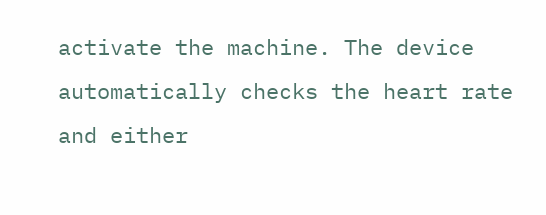activate the machine. The device automatically checks the heart rate and either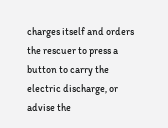charges itself and orders the rescuer to press a button to carry the electric discharge, or advise the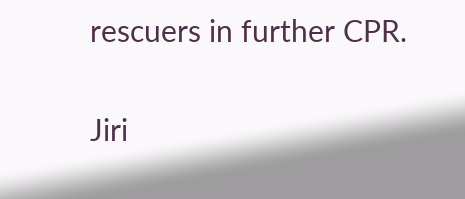rescuers in further CPR.


Jiri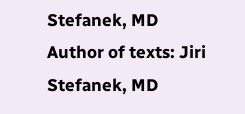Stefanek, MD  Author of texts: Jiri Stefanek, MD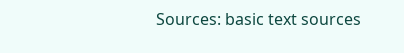Sources: basic text sources